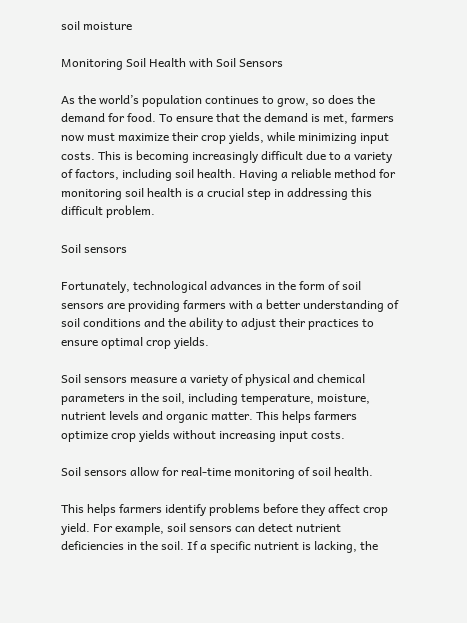soil moisture

Monitoring Soil Health with Soil Sensors

As the world’s population continues to grow, so does the demand for food. To ensure that the demand is met, farmers now must maximize their crop yields, while minimizing input costs. This is becoming increasingly difficult due to a variety of factors, including soil health. Having a reliable method for monitoring soil health is a crucial step in addressing this difficult problem.

Soil sensors

Fortunately, technological advances in the form of soil sensors are providing farmers with a better understanding of soil conditions and the ability to adjust their practices to ensure optimal crop yields.

Soil sensors measure a variety of physical and chemical parameters in the soil, including temperature, moisture, nutrient levels and organic matter. This helps farmers optimize crop yields without increasing input costs.

Soil sensors allow for real-time monitoring of soil health.

This helps farmers identify problems before they affect crop yield. For example, soil sensors can detect nutrient deficiencies in the soil. If a specific nutrient is lacking, the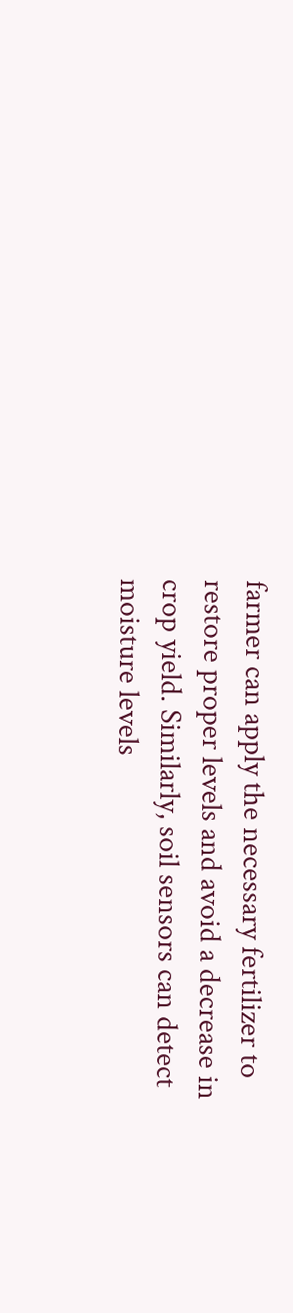farmer can apply the necessary fertilizer to restore proper levels and avoid a decrease in crop yield. Similarly, soil sensors can detect moisture levels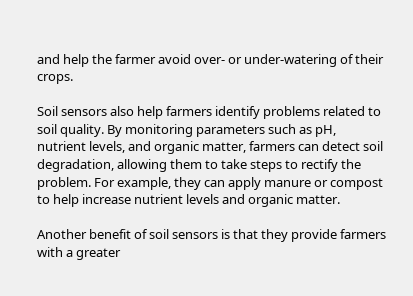and help the farmer avoid over- or under-watering of their crops.

Soil sensors also help farmers identify problems related to soil quality. By monitoring parameters such as pH, nutrient levels, and organic matter, farmers can detect soil degradation, allowing them to take steps to rectify the problem. For example, they can apply manure or compost to help increase nutrient levels and organic matter.

Another benefit of soil sensors is that they provide farmers with a greater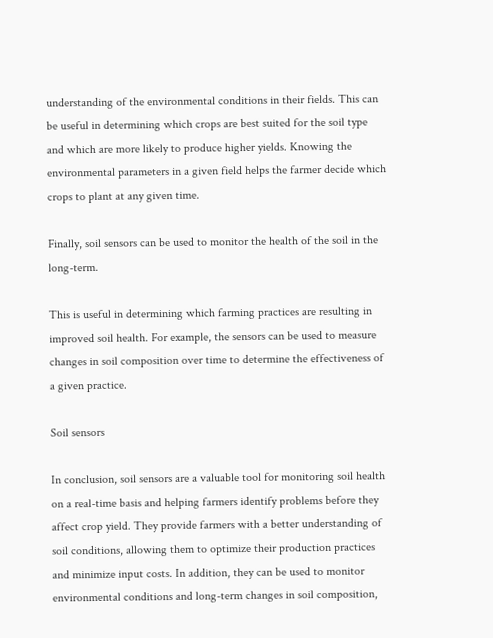understanding of the environmental conditions in their fields. This can be useful in determining which crops are best suited for the soil type and which are more likely to produce higher yields. Knowing the environmental parameters in a given field helps the farmer decide which crops to plant at any given time.

Finally, soil sensors can be used to monitor the health of the soil in the long-term.

This is useful in determining which farming practices are resulting in improved soil health. For example, the sensors can be used to measure changes in soil composition over time to determine the effectiveness of a given practice.

Soil sensors

In conclusion, soil sensors are a valuable tool for monitoring soil health on a real-time basis and helping farmers identify problems before they affect crop yield. They provide farmers with a better understanding of soil conditions, allowing them to optimize their production practices and minimize input costs. In addition, they can be used to monitor environmental conditions and long-term changes in soil composition,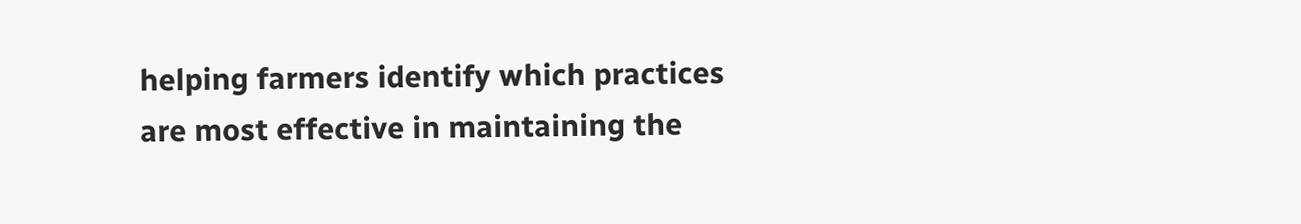helping farmers identify which practices are most effective in maintaining the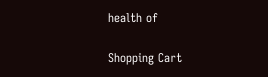health of

Shopping Cart